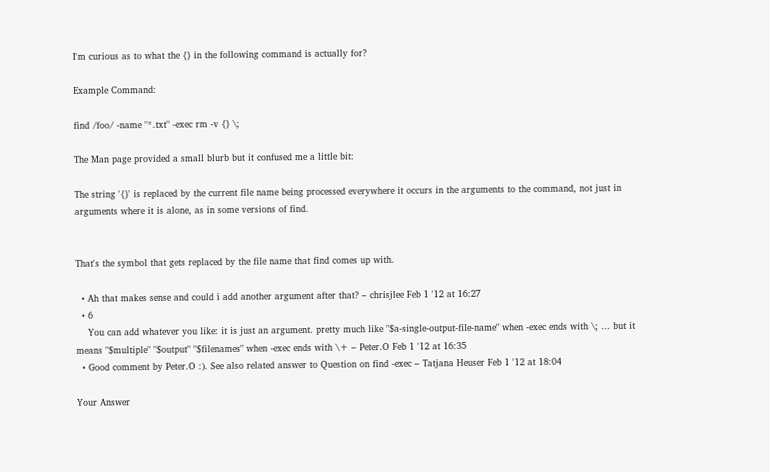I'm curious as to what the {} in the following command is actually for?

Example Command:

find /foo/ -name "*.txt" -exec rm -v {} \;

The Man page provided a small blurb but it confused me a little bit:

The string '{}' is replaced by the current file name being processed everywhere it occurs in the arguments to the command, not just in arguments where it is alone, as in some versions of find.


That's the symbol that gets replaced by the file name that find comes up with.

  • Ah that makes sense and could i add another argument after that? – chrisjlee Feb 1 '12 at 16:27
  • 6
    You can add whatever you like: it is just an argument. pretty much like "$a-single-output-file-name" when -exec ends with \; ... but it means "$multiple" "$output" "$filenames" when -exec ends with \+ – Peter.O Feb 1 '12 at 16:35
  • Good comment by Peter.O :). See also related answer to Question on find -exec – Tatjana Heuser Feb 1 '12 at 18:04

Your Answer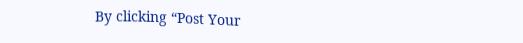By clicking “Post Your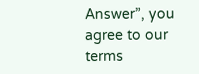Answer”, you agree to our terms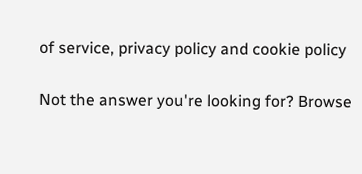of service, privacy policy and cookie policy

Not the answer you're looking for? Browse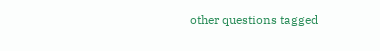other questions tagged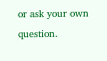or ask your own question.